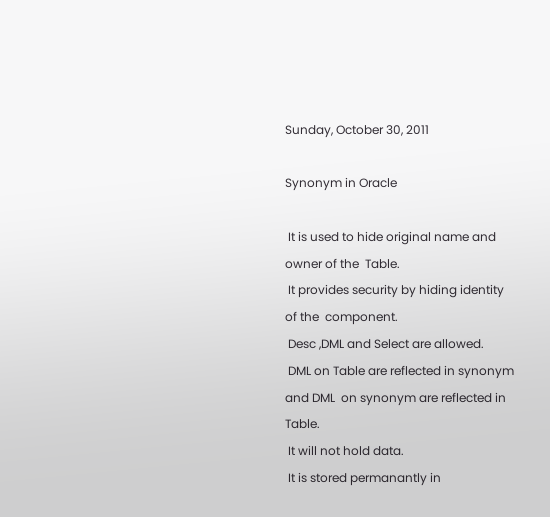Sunday, October 30, 2011

Synonym in Oracle

 It is used to hide original name and owner of the  Table.
 It provides security by hiding identity of the  component.
 Desc ,DML and Select are allowed.
 DML on Table are reflected in synonym and DML  on synonym are reflected in Table.
 It will not hold data.
 It is stored permanantly in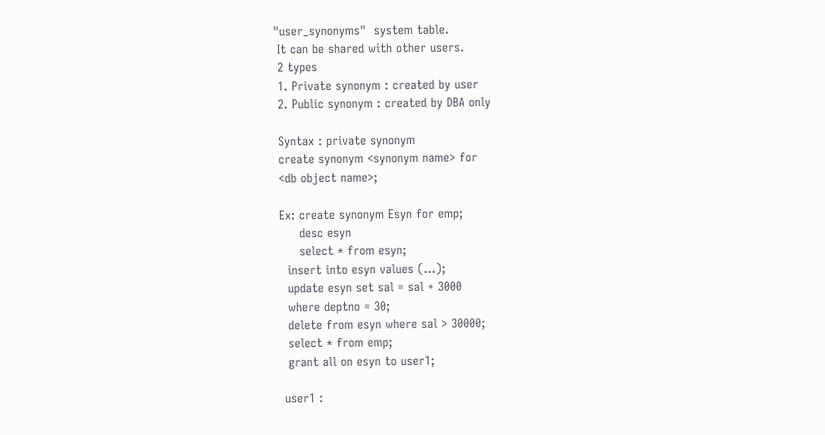"user_synonyms"  system table.
 It can be shared with other users.
 2 types
 1. Private synonym : created by user
 2. Public synonym : created by DBA only

 Syntax : private synonym
 create synonym <synonym name> for
 <db object name>;

 Ex: create synonym Esyn for emp;
      desc esyn
      select * from esyn;
   insert into esyn values (...);
   update esyn set sal = sal + 3000
   where deptno = 30;
   delete from esyn where sal > 30000;
   select * from emp;
   grant all on esyn to user1;

  user1 :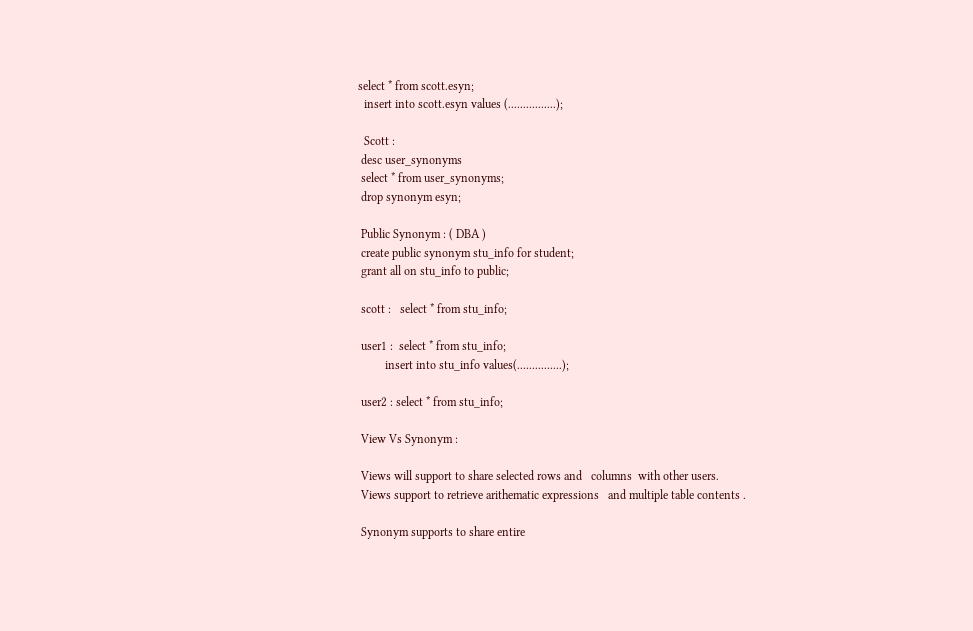select * from scott.esyn;
  insert into scott.esyn values (................);

  Scott :
 desc user_synonyms
 select * from user_synonyms;
 drop synonym esyn;

 Public Synonym : ( DBA )
 create public synonym stu_info for student;
 grant all on stu_info to public;

 scott :   select * from stu_info;

 user1 :  select * from stu_info;
         insert into stu_info values(...............);

 user2 : select * from stu_info;

 View Vs Synonym :

 Views will support to share selected rows and   columns  with other users.
 Views support to retrieve arithematic expressions   and multiple table contents .

 Synonym supports to share entire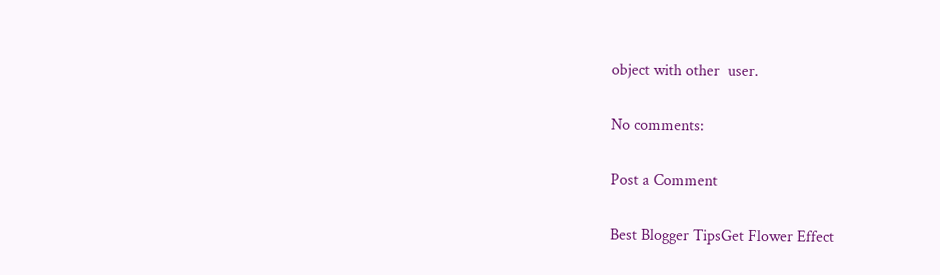object with other  user.

No comments:

Post a Comment

Best Blogger TipsGet Flower Effect